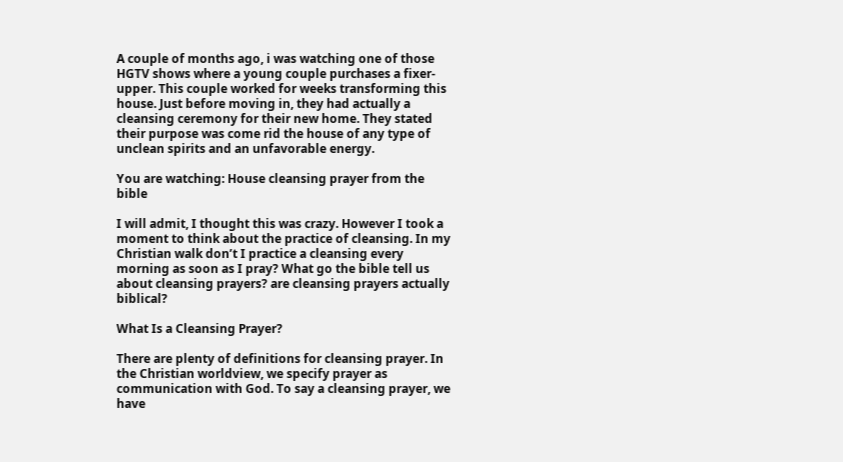A couple of months ago, i was watching one of those HGTV shows where a young couple purchases a fixer-upper. This couple worked for weeks transforming this house. Just before moving in, they had actually a cleansing ceremony for their new home. They stated their purpose was come rid the house of any type of unclean spirits and an unfavorable energy.

You are watching: House cleansing prayer from the bible

I will admit, I thought this was crazy. However I took a moment to think about the practice of cleansing. In my Christian walk don’t I practice a cleansing every morning as soon as I pray? What go the bible tell us about cleansing prayers? are cleansing prayers actually biblical?

What Is a Cleansing Prayer?

There are plenty of definitions for cleansing prayer. In the Christian worldview, we specify prayer as communication with God. To say a cleansing prayer, we have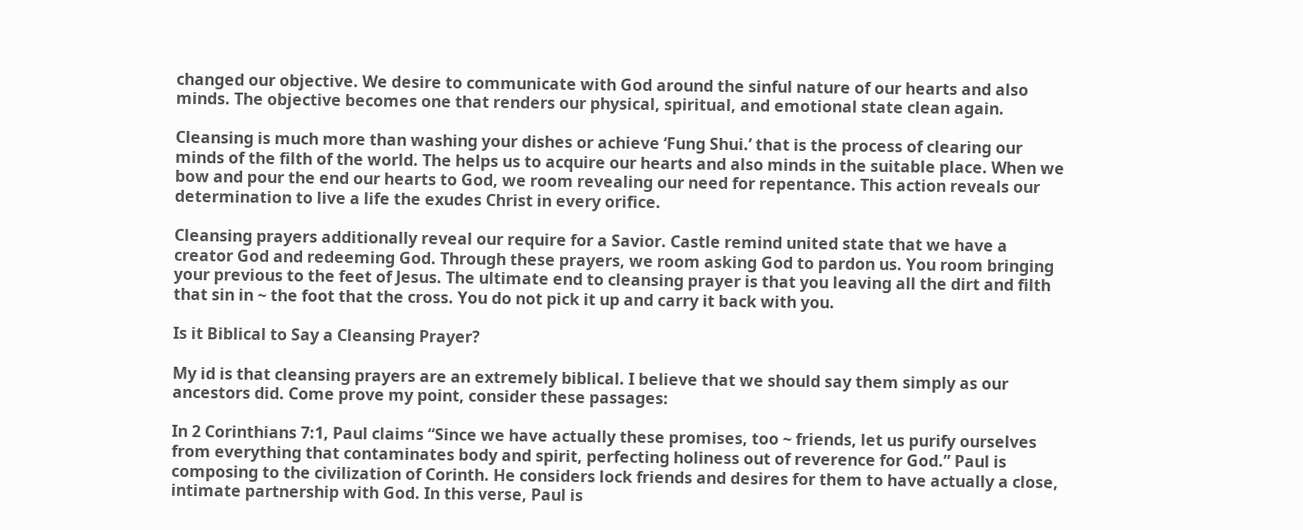changed our objective. We desire to communicate with God around the sinful nature of our hearts and also minds. The objective becomes one that renders our physical, spiritual, and emotional state clean again.

Cleansing is much more than washing your dishes or achieve ‘Fung Shui.’ that is the process of clearing our minds of the filth of the world. The helps us to acquire our hearts and also minds in the suitable place. When we bow and pour the end our hearts to God, we room revealing our need for repentance. This action reveals our determination to live a life the exudes Christ in every orifice.

Cleansing prayers additionally reveal our require for a Savior. Castle remind united state that we have a creator God and redeeming God. Through these prayers, we room asking God to pardon us. You room bringing your previous to the feet of Jesus. The ultimate end to cleansing prayer is that you leaving all the dirt and filth that sin in ~ the foot that the cross. You do not pick it up and carry it back with you.

Is it Biblical to Say a Cleansing Prayer?

My id is that cleansing prayers are an extremely biblical. I believe that we should say them simply as our ancestors did. Come prove my point, consider these passages:

In 2 Corinthians 7:1, Paul claims “Since we have actually these promises, too ~ friends, let us purify ourselves from everything that contaminates body and spirit, perfecting holiness out of reverence for God.” Paul is composing to the civilization of Corinth. He considers lock friends and desires for them to have actually a close, intimate partnership with God. In this verse, Paul is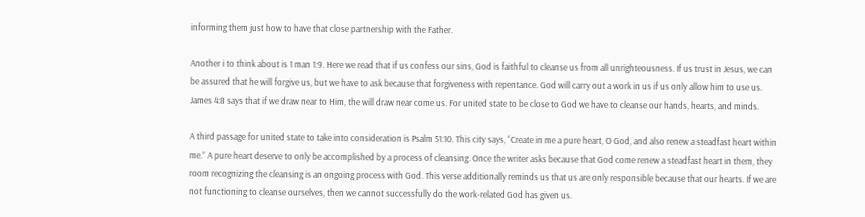informing them just how to have that close partnership with the Father.

Another i to think about is 1 man 1:9. Here we read that if us confess our sins, God is faithful to cleanse us from all unrighteousness. If us trust in Jesus, we can be assured that he will forgive us, but we have to ask because that forgiveness with repentance. God will carry out a work in us if us only allow him to use us. James 4:8 says that if we draw near to Him, the will draw near come us. For united state to be close to God we have to cleanse our hands, hearts, and minds.

A third passage for united state to take into consideration is Psalm 51:10. This city says, “Create in me a pure heart, O God, and also renew a steadfast heart within me.” A pure heart deserve to only be accomplished by a process of cleansing. Once the writer asks because that God come renew a steadfast heart in them, they room recognizing the cleansing is an ongoing process with God. This verse additionally reminds us that us are only responsible because that our hearts. If we are not functioning to cleanse ourselves, then we cannot successfully do the work-related God has given us.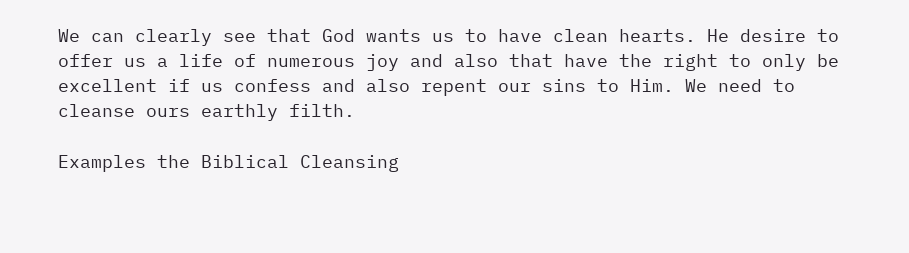We can clearly see that God wants us to have clean hearts. He desire to offer us a life of numerous joy and also that have the right to only be excellent if us confess and also repent our sins to Him. We need to cleanse ours earthly filth.

Examples the Biblical Cleansing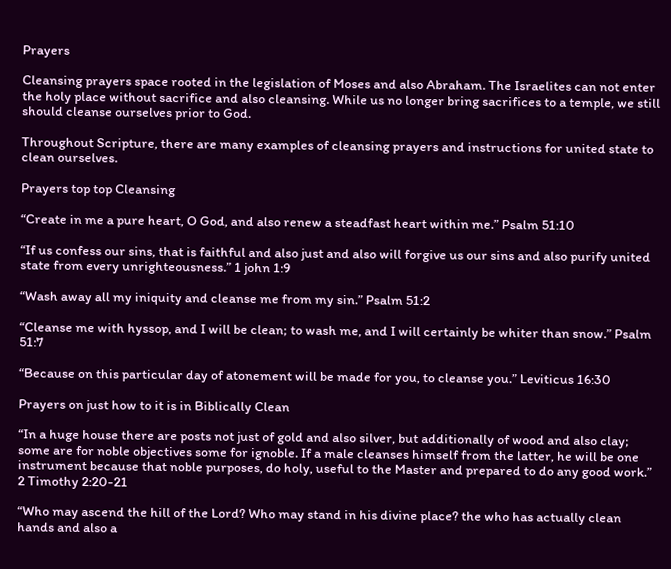Prayers

Cleansing prayers space rooted in the legislation of Moses and also Abraham. The Israelites can not enter the holy place without sacrifice and also cleansing. While us no longer bring sacrifices to a temple, we still should cleanse ourselves prior to God.

Throughout Scripture, there are many examples of cleansing prayers and instructions for united state to clean ourselves.

Prayers top top Cleansing

“Create in me a pure heart, O God, and also renew a steadfast heart within me.” Psalm 51:10

“If us confess our sins, that is faithful and also just and also will forgive us our sins and also purify united state from every unrighteousness.” 1 john 1:9

“Wash away all my iniquity and cleanse me from my sin.” Psalm 51:2

“Cleanse me with hyssop, and I will be clean; to wash me, and I will certainly be whiter than snow.” Psalm 51:7

“Because on this particular day of atonement will be made for you, to cleanse you.” Leviticus 16:30

Prayers on just how to it is in Biblically Clean

“In a huge house there are posts not just of gold and also silver, but additionally of wood and also clay; some are for noble objectives some for ignoble. If a male cleanses himself from the latter, he will be one instrument because that noble purposes, do holy, useful to the Master and prepared to do any good work.” 2 Timothy 2:20-21

“Who may ascend the hill of the Lord? Who may stand in his divine place? the who has actually clean hands and also a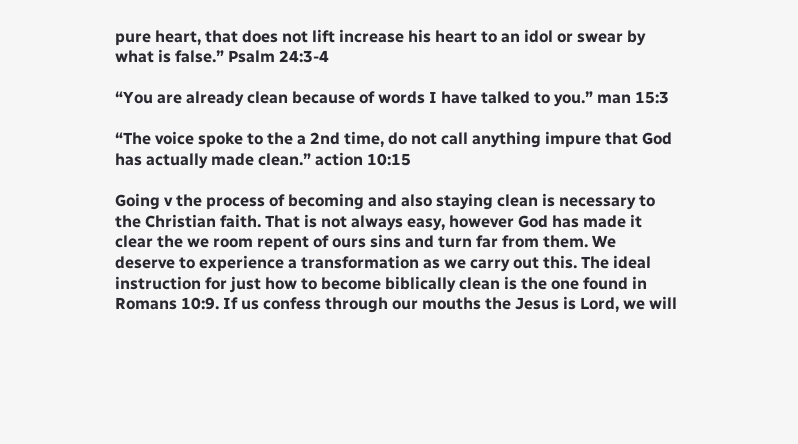pure heart, that does not lift increase his heart to an idol or swear by what is false.” Psalm 24:3-4

“You are already clean because of words I have talked to you.” man 15:3

“The voice spoke to the a 2nd time, do not call anything impure that God has actually made clean.” action 10:15

Going v the process of becoming and also staying clean is necessary to the Christian faith. That is not always easy, however God has made it clear the we room repent of ours sins and turn far from them. We deserve to experience a transformation as we carry out this. The ideal instruction for just how to become biblically clean is the one found in Romans 10:9. If us confess through our mouths the Jesus is Lord, we will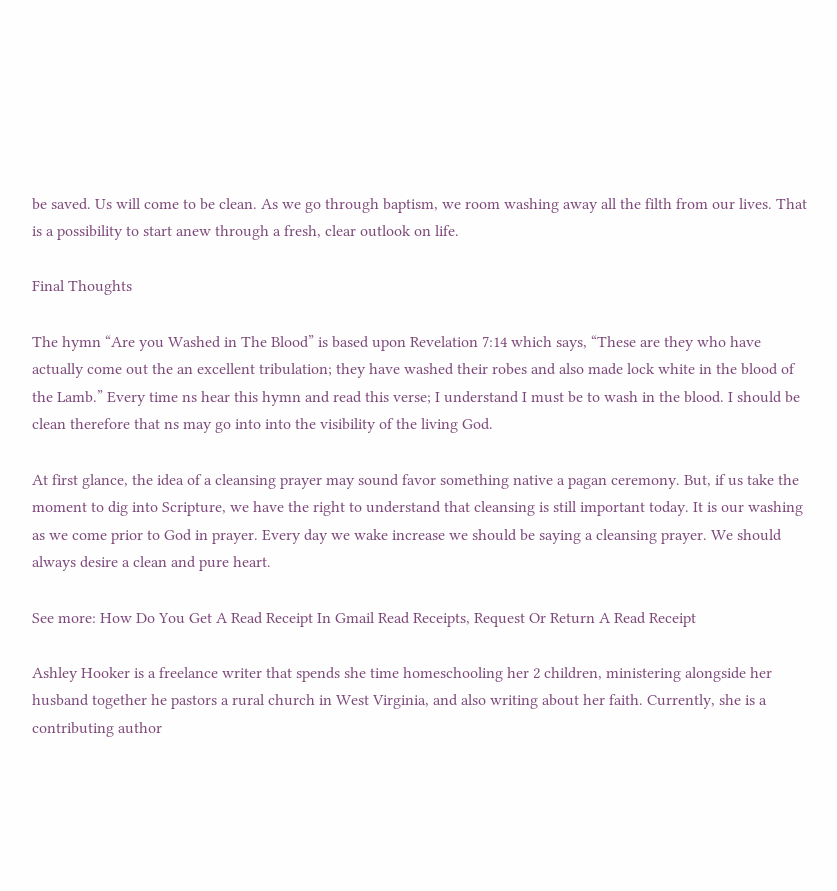be saved. Us will come to be clean. As we go through baptism, we room washing away all the filth from our lives. That is a possibility to start anew through a fresh, clear outlook on life.

Final Thoughts

The hymn “Are you Washed in The Blood” is based upon Revelation 7:14 which says, “These are they who have actually come out the an excellent tribulation; they have washed their robes and also made lock white in the blood of the Lamb.” Every time ns hear this hymn and read this verse; I understand I must be to wash in the blood. I should be clean therefore that ns may go into into the visibility of the living God.

At first glance, the idea of a cleansing prayer may sound favor something native a pagan ceremony. But, if us take the moment to dig into Scripture, we have the right to understand that cleansing is still important today. It is our washing as we come prior to God in prayer. Every day we wake increase we should be saying a cleansing prayer. We should always desire a clean and pure heart.

See more: How Do You Get A Read Receipt In Gmail Read Receipts, Request Or Return A Read Receipt

Ashley Hooker is a freelance writer that spends she time homeschooling her 2 children, ministering alongside her husband together he pastors a rural church in West Virginia, and also writing about her faith. Currently, she is a contributing author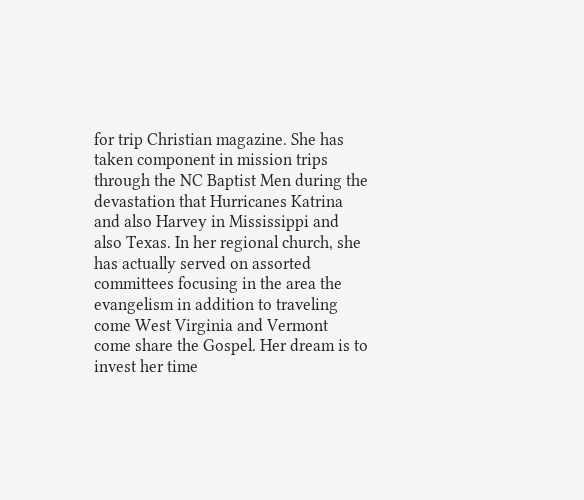for trip Christian magazine. She has taken component in mission trips through the NC Baptist Men during the devastation that Hurricanes Katrina and also Harvey in Mississippi and also Texas. In her regional church, she has actually served on assorted committees focusing in the area the evangelism in addition to traveling come West Virginia and Vermont come share the Gospel. Her dream is to invest her time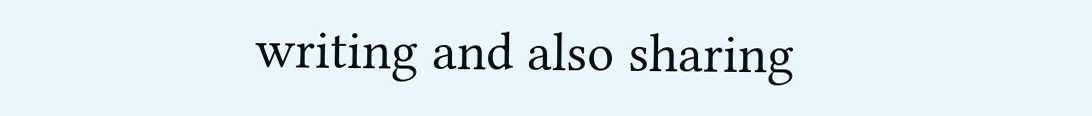writing and also sharing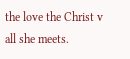the love the Christ v all she meets.